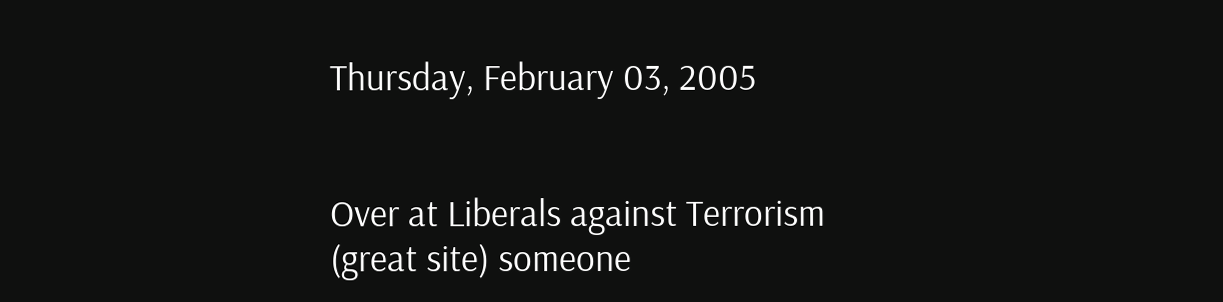Thursday, February 03, 2005


Over at Liberals against Terrorism (great site) someone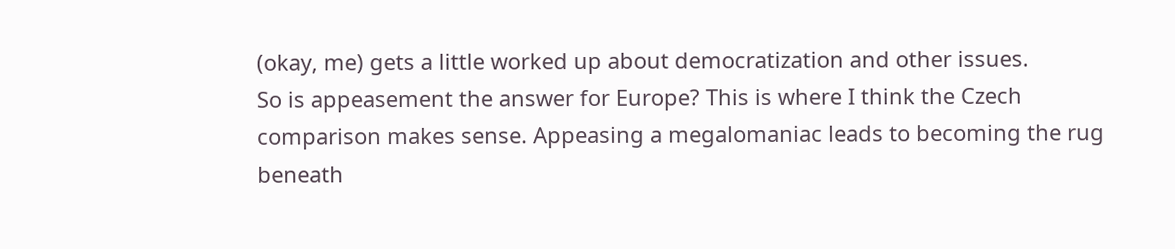(okay, me) gets a little worked up about democratization and other issues.
So is appeasement the answer for Europe? This is where I think the Czech comparison makes sense. Appeasing a megalomaniac leads to becoming the rug beneath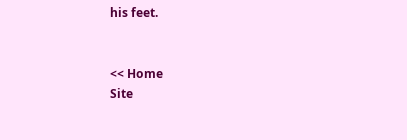his feet.


<< Home
Site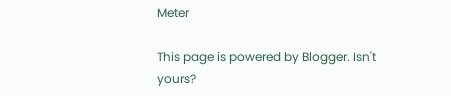Meter

This page is powered by Blogger. Isn't yours?